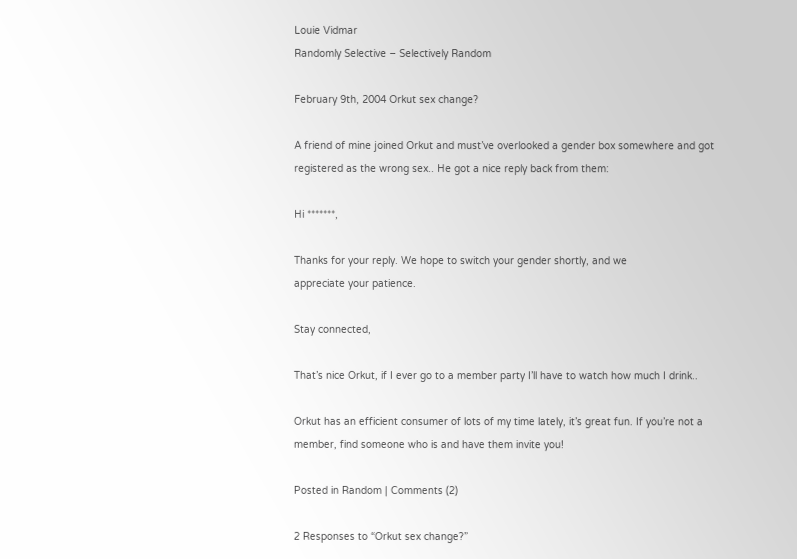Louie Vidmar
Randomly Selective – Selectively Random

February 9th, 2004 Orkut sex change?

A friend of mine joined Orkut and must’ve overlooked a gender box somewhere and got registered as the wrong sex.. He got a nice reply back from them:

Hi *******,

Thanks for your reply. We hope to switch your gender shortly, and we
appreciate your patience.

Stay connected,

That’s nice Orkut, if I ever go to a member party I’ll have to watch how much I drink..

Orkut has an efficient consumer of lots of my time lately, it’s great fun. If you’re not a member, find someone who is and have them invite you!

Posted in Random | Comments (2)

2 Responses to “Orkut sex change?”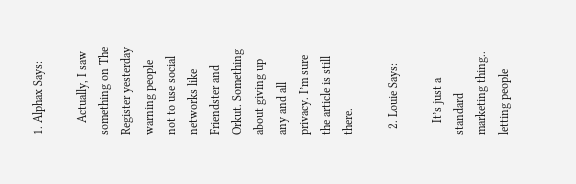1. Alphax Says:

    Actually, I saw something on The Register yesterday warning people not to use social networks like Friendster and Orkut. Something about giving up any and all privacy. I’m sure the article is still there.

  2. Louie Says:

    It’s just a standard marketing thing.. letting people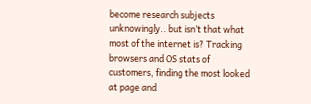become research subjects unknowingly.. but isn’t that what most of the internet is? Tracking browsers and OS stats of customers, finding the most looked at page and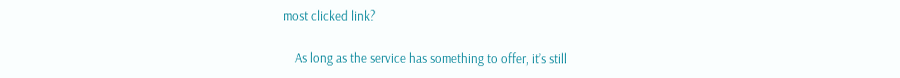most clicked link?

    As long as the service has something to offer, it’s still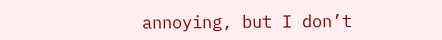annoying, but I don’t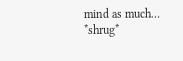mind as much… *shrug*